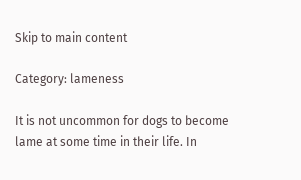Skip to main content

Category: lameness

It is not uncommon for dogs to become lame at some time in their life. In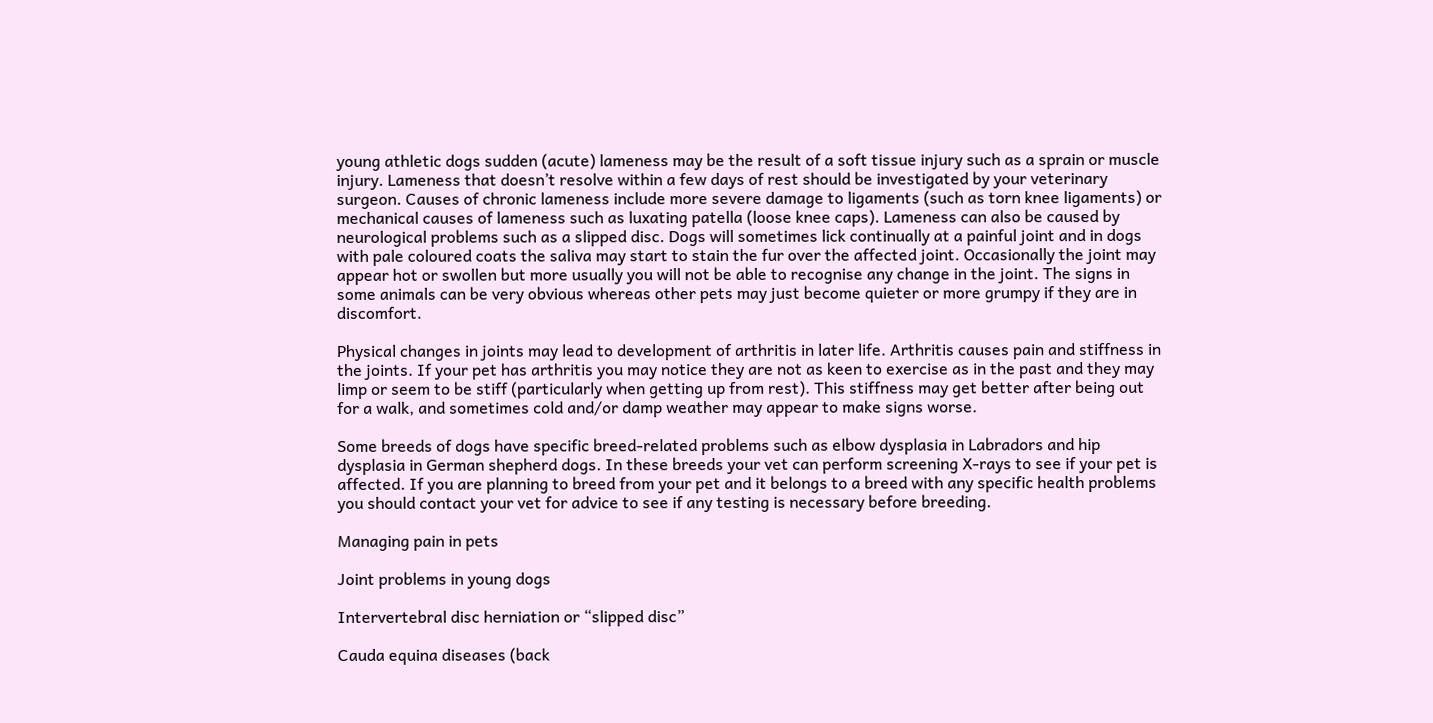young athletic dogs sudden (acute) lameness may be the result of a soft tissue injury such as a sprain or muscle injury. Lameness that doesn’t resolve within a few days of rest should be investigated by your veterinary surgeon. Causes of chronic lameness include more severe damage to ligaments (such as torn knee ligaments) or mechanical causes of lameness such as luxating patella (loose knee caps). Lameness can also be caused by neurological problems such as a slipped disc. Dogs will sometimes lick continually at a painful joint and in dogs with pale coloured coats the saliva may start to stain the fur over the affected joint. Occasionally the joint may appear hot or swollen but more usually you will not be able to recognise any change in the joint. The signs in some animals can be very obvious whereas other pets may just become quieter or more grumpy if they are in discomfort.

Physical changes in joints may lead to development of arthritis in later life. Arthritis causes pain and stiffness in the joints. If your pet has arthritis you may notice they are not as keen to exercise as in the past and they may limp or seem to be stiff (particularly when getting up from rest). This stiffness may get better after being out for a walk, and sometimes cold and/or damp weather may appear to make signs worse.

Some breeds of dogs have specific breed-related problems such as elbow dysplasia in Labradors and hip dysplasia in German shepherd dogs. In these breeds your vet can perform screening X-rays to see if your pet is affected. If you are planning to breed from your pet and it belongs to a breed with any specific health problems you should contact your vet for advice to see if any testing is necessary before breeding.

Managing pain in pets

Joint problems in young dogs

Intervertebral disc herniation or “slipped disc”

Cauda equina diseases (back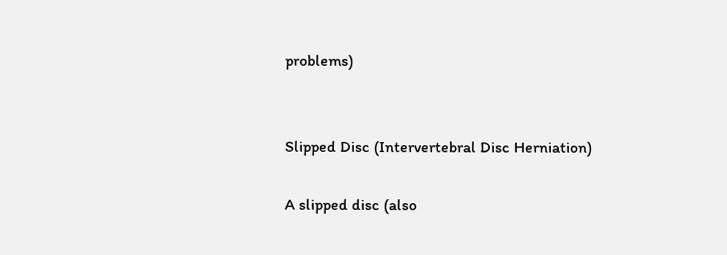problems)


Slipped Disc (Intervertebral Disc Herniation)

A slipped disc (also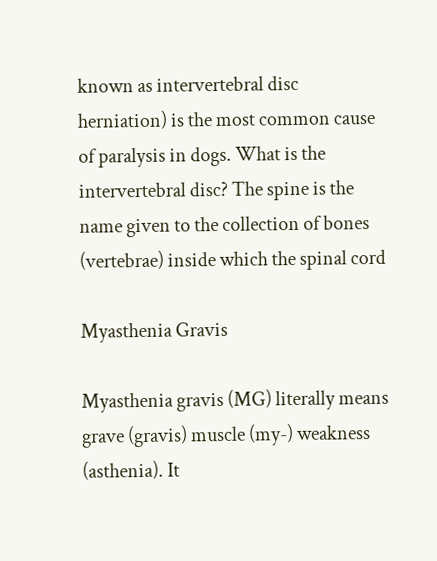known as intervertebral disc herniation) is the most common cause of paralysis in dogs. What is the intervertebral disc? The spine is the name given to the collection of bones (vertebrae) inside which the spinal cord

Myasthenia Gravis

Myasthenia gravis (MG) literally means grave (gravis) muscle (my-) weakness (asthenia). It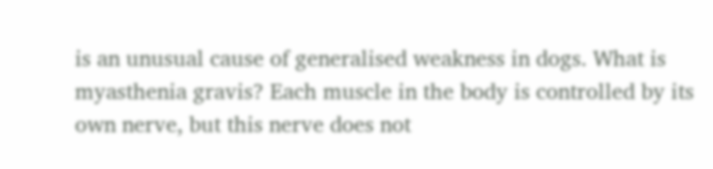is an unusual cause of generalised weakness in dogs. What is myasthenia gravis? Each muscle in the body is controlled by its own nerve, but this nerve does not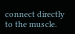connect directly to the muscle.